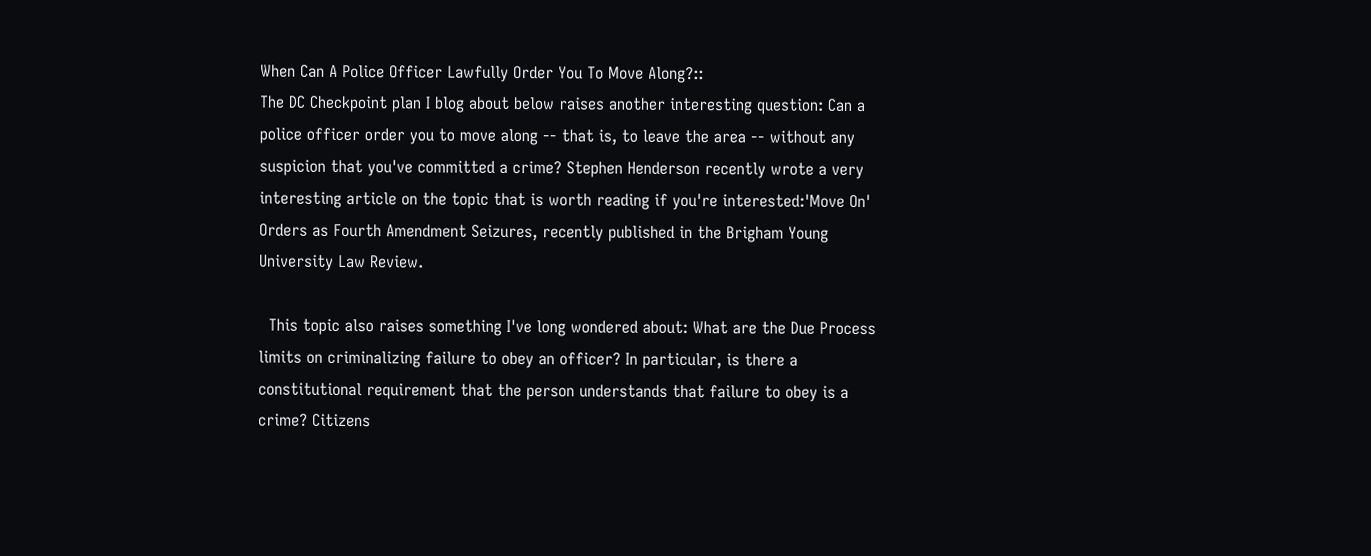When Can A Police Officer Lawfully Order You To Move Along?::
The DC Checkpoint plan I blog about below raises another interesting question: Can a police officer order you to move along -- that is, to leave the area -- without any suspicion that you've committed a crime? Stephen Henderson recently wrote a very interesting article on the topic that is worth reading if you're interested:'Move On' Orders as Fourth Amendment Seizures, recently published in the Brigham Young University Law Review.

  This topic also raises something I've long wondered about: What are the Due Process limits on criminalizing failure to obey an officer? In particular, is there a constitutional requirement that the person understands that failure to obey is a crime? Citizens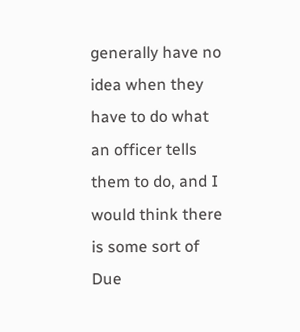generally have no idea when they have to do what an officer tells them to do, and I would think there is some sort of Due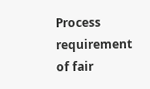Process requirement of fair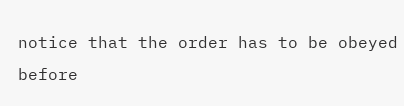notice that the order has to be obeyed before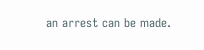an arrest can be made.